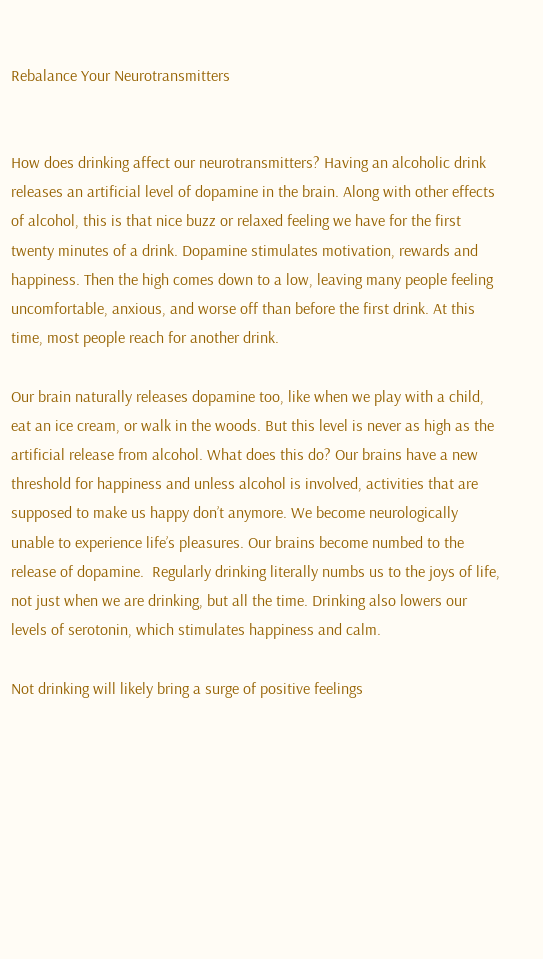Rebalance Your Neurotransmitters


How does drinking affect our neurotransmitters? Having an alcoholic drink releases an artificial level of dopamine in the brain. Along with other effects of alcohol, this is that nice buzz or relaxed feeling we have for the first twenty minutes of a drink. Dopamine stimulates motivation, rewards and happiness. Then the high comes down to a low, leaving many people feeling uncomfortable, anxious, and worse off than before the first drink. At this time, most people reach for another drink.

Our brain naturally releases dopamine too, like when we play with a child, eat an ice cream, or walk in the woods. But this level is never as high as the artificial release from alcohol. What does this do? Our brains have a new threshold for happiness and unless alcohol is involved, activities that are supposed to make us happy don’t anymore. We become neurologically unable to experience life’s pleasures. Our brains become numbed to the release of dopamine.  Regularly drinking literally numbs us to the joys of life, not just when we are drinking, but all the time. Drinking also lowers our levels of serotonin, which stimulates happiness and calm.

Not drinking will likely bring a surge of positive feelings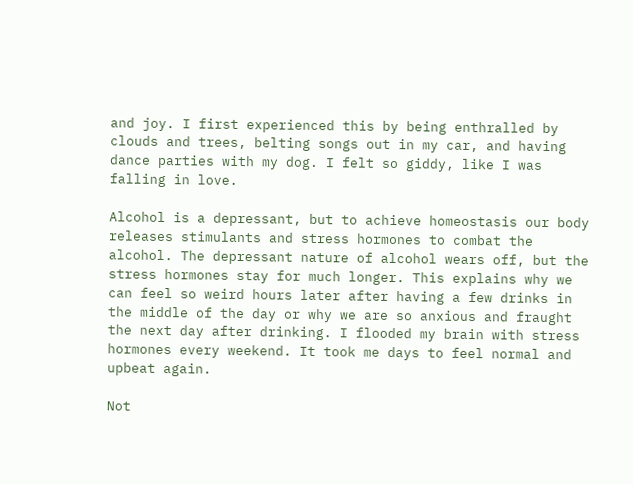and joy. I first experienced this by being enthralled by clouds and trees, belting songs out in my car, and having dance parties with my dog. I felt so giddy, like I was falling in love.

Alcohol is a depressant, but to achieve homeostasis our body releases stimulants and stress hormones to combat the alcohol. The depressant nature of alcohol wears off, but the stress hormones stay for much longer. This explains why we can feel so weird hours later after having a few drinks in the middle of the day or why we are so anxious and fraught the next day after drinking. I flooded my brain with stress hormones every weekend. It took me days to feel normal and upbeat again.

Not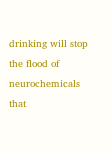drinking will stop the flood of neurochemicals that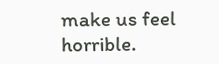make us feel horrible.